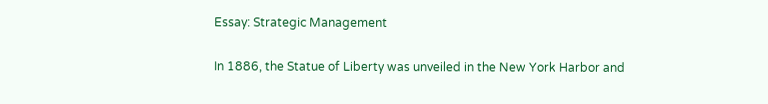Essay: Strategic Management

In 1886, the Statue of Liberty was unveiled in the New York Harbor and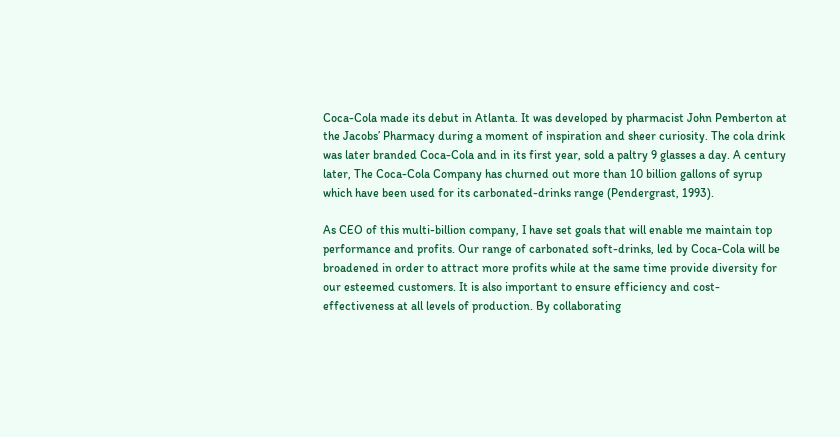Coca-Cola made its debut in Atlanta. It was developed by pharmacist John Pemberton at the Jacobs’ Pharmacy during a moment of inspiration and sheer curiosity. The cola drink was later branded Coca-Cola and in its first year, sold a paltry 9 glasses a day. A century later, The Coca-Cola Company has churned out more than 10 billion gallons of syrup which have been used for its carbonated-drinks range (Pendergrast, 1993).

As CEO of this multi-billion company, I have set goals that will enable me maintain top performance and profits. Our range of carbonated soft-drinks, led by Coca-Cola will be broadened in order to attract more profits while at the same time provide diversity for our esteemed customers. It is also important to ensure efficiency and cost-effectiveness at all levels of production. By collaborating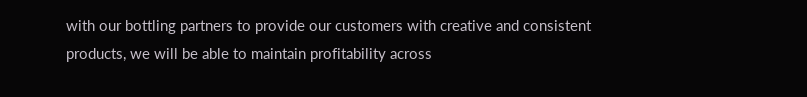with our bottling partners to provide our customers with creative and consistent products, we will be able to maintain profitability across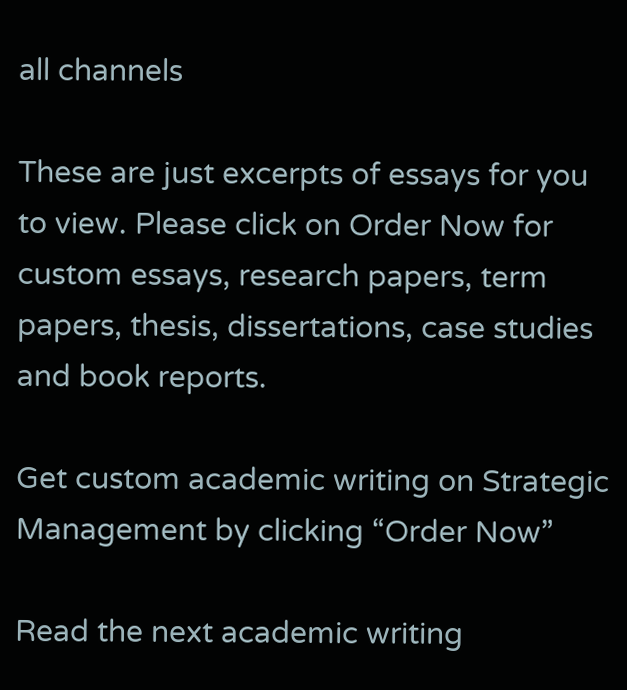all channels

These are just excerpts of essays for you to view. Please click on Order Now for custom essays, research papers, term papers, thesis, dissertations, case studies and book reports.

Get custom academic writing on Strategic Management by clicking “Order Now”

Read the next academic writing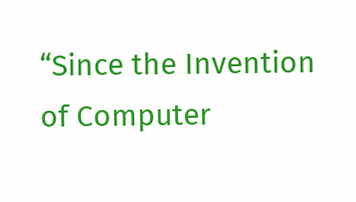“Since the Invention of Computer